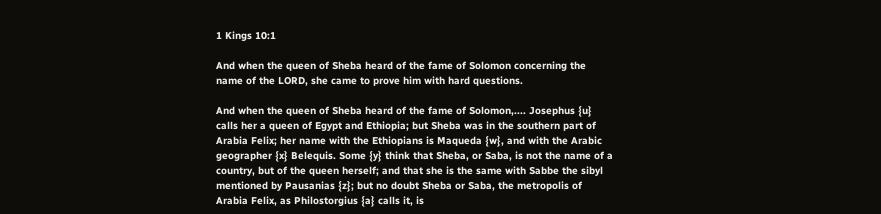1 Kings 10:1

And when the queen of Sheba heard of the fame of Solomon concerning the name of the LORD, she came to prove him with hard questions.

And when the queen of Sheba heard of the fame of Solomon,.... Josephus {u} calls her a queen of Egypt and Ethiopia; but Sheba was in the southern part of Arabia Felix; her name with the Ethiopians is Maqueda {w}, and with the Arabic geographer {x} Belequis. Some {y} think that Sheba, or Saba, is not the name of a country, but of the queen herself; and that she is the same with Sabbe the sibyl mentioned by Pausanias {z}; but no doubt Sheba or Saba, the metropolis of Arabia Felix, as Philostorgius {a} calls it, is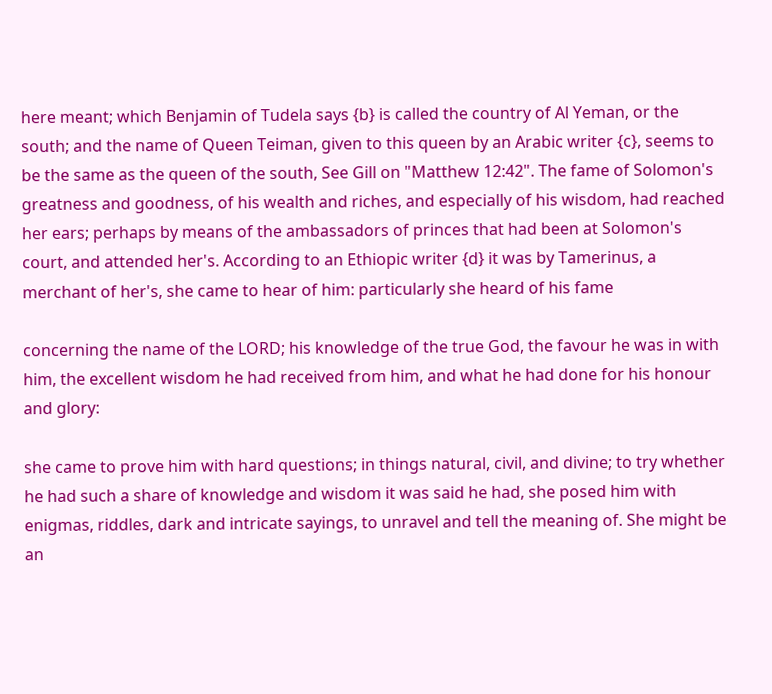here meant; which Benjamin of Tudela says {b} is called the country of Al Yeman, or the south; and the name of Queen Teiman, given to this queen by an Arabic writer {c}, seems to be the same as the queen of the south, See Gill on "Matthew 12:42". The fame of Solomon's greatness and goodness, of his wealth and riches, and especially of his wisdom, had reached her ears; perhaps by means of the ambassadors of princes that had been at Solomon's court, and attended her's. According to an Ethiopic writer {d} it was by Tamerinus, a merchant of her's, she came to hear of him: particularly she heard of his fame

concerning the name of the LORD; his knowledge of the true God, the favour he was in with him, the excellent wisdom he had received from him, and what he had done for his honour and glory:

she came to prove him with hard questions; in things natural, civil, and divine; to try whether he had such a share of knowledge and wisdom it was said he had, she posed him with enigmas, riddles, dark and intricate sayings, to unravel and tell the meaning of. She might be an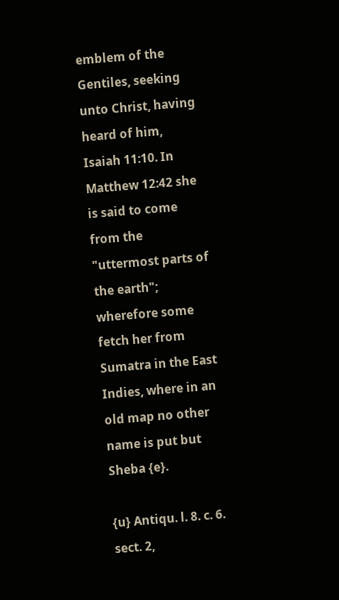emblem of the Gentiles, seeking unto Christ, having heard of him, Isaiah 11:10. In Matthew 12:42 she is said to come from the "uttermost parts of the earth"; wherefore some fetch her from Sumatra in the East Indies, where in an old map no other name is put but Sheba {e}.

{u} Antiqu. l. 8. c. 6. sect. 2,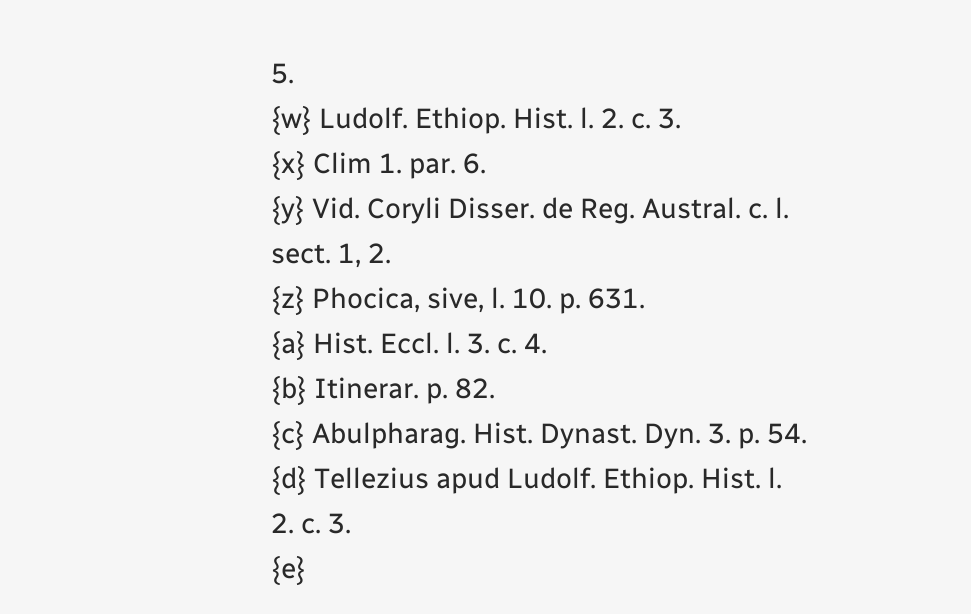5.
{w} Ludolf. Ethiop. Hist. l. 2. c. 3.
{x} Clim 1. par. 6.
{y} Vid. Coryli Disser. de Reg. Austral. c. l. sect. 1, 2.
{z} Phocica, sive, l. 10. p. 631.
{a} Hist. Eccl. l. 3. c. 4.
{b} Itinerar. p. 82.
{c} Abulpharag. Hist. Dynast. Dyn. 3. p. 54.
{d} Tellezius apud Ludolf. Ethiop. Hist. l. 2. c. 3.
{e}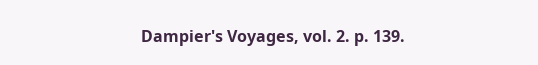Dampier's Voyages, vol. 2. p. 139.